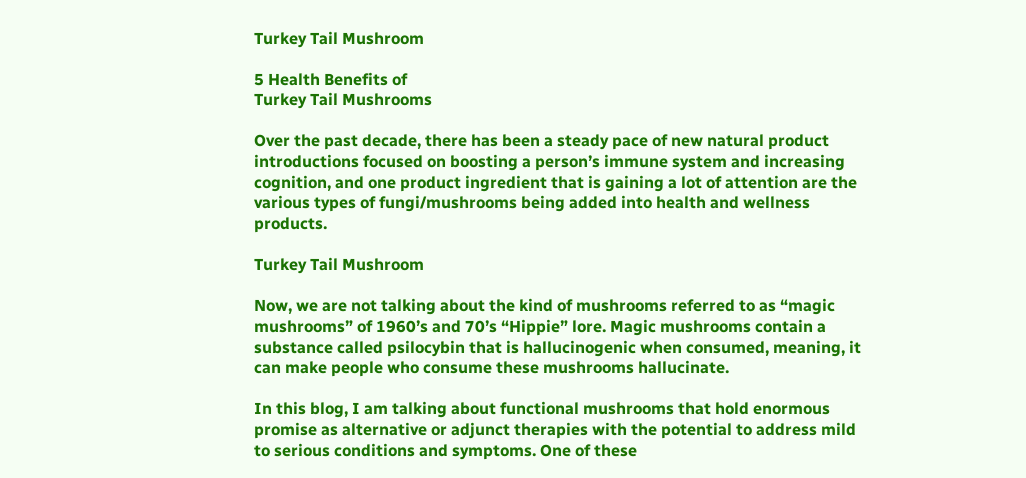Turkey Tail Mushroom

5 Health Benefits of
Turkey Tail Mushrooms

Over the past decade, there has been a steady pace of new natural product introductions focused on boosting a person’s immune system and increasing cognition, and one product ingredient that is gaining a lot of attention are the various types of fungi/mushrooms being added into health and wellness products.

Turkey Tail Mushroom

Now, we are not talking about the kind of mushrooms referred to as “magic mushrooms” of 1960’s and 70’s “Hippie” lore. Magic mushrooms contain a substance called psilocybin that is hallucinogenic when consumed, meaning, it can make people who consume these mushrooms hallucinate.

In this blog, I am talking about functional mushrooms that hold enormous promise as alternative or adjunct therapies with the potential to address mild to serious conditions and symptoms. One of these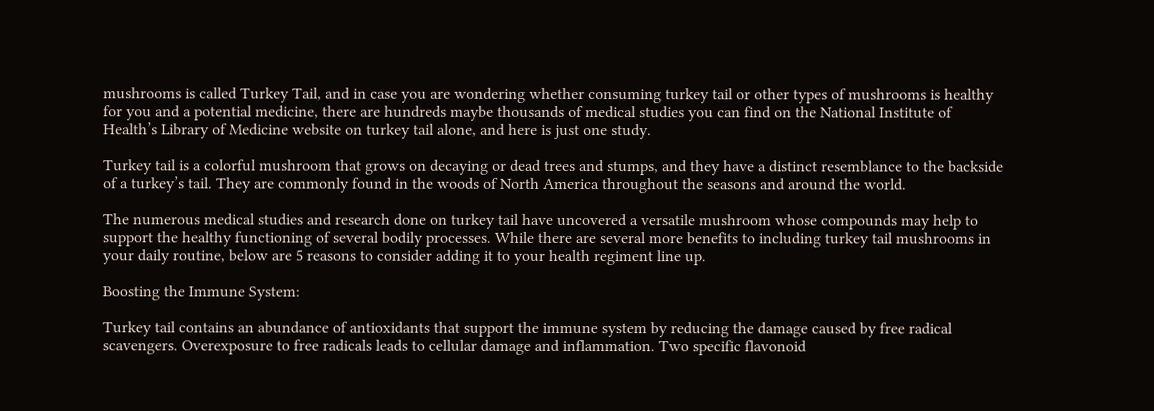mushrooms is called Turkey Tail, and in case you are wondering whether consuming turkey tail or other types of mushrooms is healthy for you and a potential medicine, there are hundreds maybe thousands of medical studies you can find on the National Institute of Health’s Library of Medicine website on turkey tail alone, and here is just one study.

Turkey tail is a colorful mushroom that grows on decaying or dead trees and stumps, and they have a distinct resemblance to the backside of a turkey’s tail. They are commonly found in the woods of North America throughout the seasons and around the world.

The numerous medical studies and research done on turkey tail have uncovered a versatile mushroom whose compounds may help to support the healthy functioning of several bodily processes. While there are several more benefits to including turkey tail mushrooms in your daily routine, below are 5 reasons to consider adding it to your health regiment line up.

Boosting the Immune System:

Turkey tail contains an abundance of antioxidants that support the immune system by reducing the damage caused by free radical scavengers. Overexposure to free radicals leads to cellular damage and inflammation. Two specific flavonoid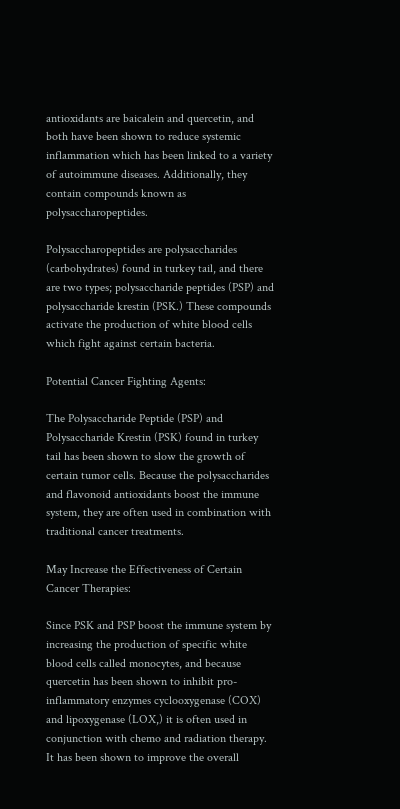antioxidants are baicalein and quercetin, and both have been shown to reduce systemic inflammation which has been linked to a variety of autoimmune diseases. Additionally, they contain compounds known as polysaccharopeptides.

Polysaccharopeptides are polysaccharides (carbohydrates) found in turkey tail, and there are two types; polysaccharide peptides (PSP) and polysaccharide krestin (PSK.) These compounds activate the production of white blood cells which fight against certain bacteria.

Potential Cancer Fighting Agents:

The Polysaccharide Peptide (PSP) and Polysaccharide Krestin (PSK) found in turkey tail has been shown to slow the growth of certain tumor cells. Because the polysaccharides and flavonoid antioxidants boost the immune system, they are often used in combination with traditional cancer treatments.

May Increase the Effectiveness of Certain Cancer Therapies:

Since PSK and PSP boost the immune system by increasing the production of specific white blood cells called monocytes, and because quercetin has been shown to inhibit pro-inflammatory enzymes cyclooxygenase (COX) and lipoxygenase (LOX,) it is often used in conjunction with chemo and radiation therapy. It has been shown to improve the overall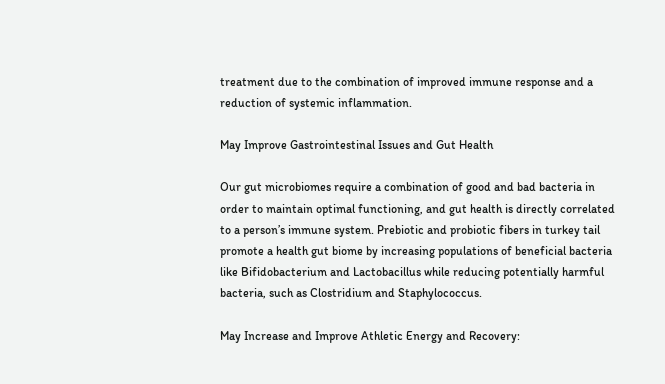treatment due to the combination of improved immune response and a reduction of systemic inflammation.

May Improve Gastrointestinal Issues and Gut Health

Our gut microbiomes require a combination of good and bad bacteria in order to maintain optimal functioning, and gut health is directly correlated to a person’s immune system. Prebiotic and probiotic fibers in turkey tail promote a health gut biome by increasing populations of beneficial bacteria like Bifidobacterium and Lactobacillus while reducing potentially harmful bacteria, such as Clostridium and Staphylococcus.

May Increase and Improve Athletic Energy and Recovery: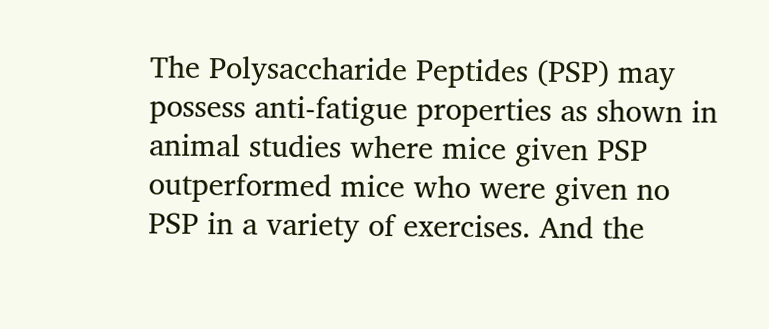The Polysaccharide Peptides (PSP) may possess anti-fatigue properties as shown in animal studies where mice given PSP outperformed mice who were given no PSP in a variety of exercises. And the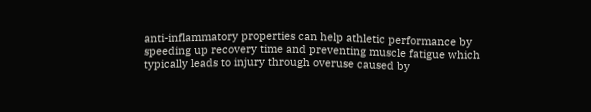anti-inflammatory properties can help athletic performance by speeding up recovery time and preventing muscle fatigue which typically leads to injury through overuse caused by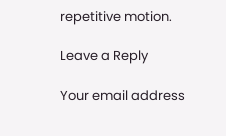repetitive motion.

Leave a Reply

Your email address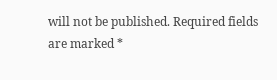will not be published. Required fields are marked *